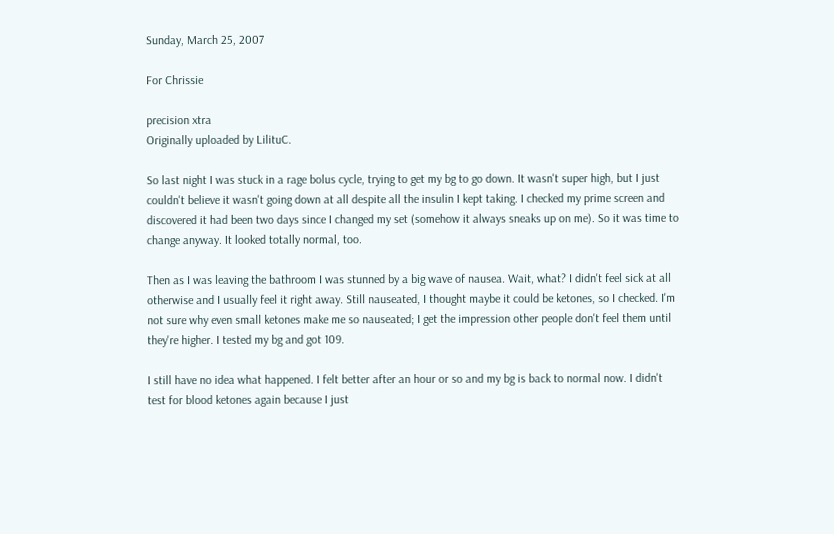Sunday, March 25, 2007

For Chrissie

precision xtra
Originally uploaded by LilituC.

So last night I was stuck in a rage bolus cycle, trying to get my bg to go down. It wasn't super high, but I just couldn't believe it wasn't going down at all despite all the insulin I kept taking. I checked my prime screen and discovered it had been two days since I changed my set (somehow it always sneaks up on me). So it was time to change anyway. It looked totally normal, too.

Then as I was leaving the bathroom I was stunned by a big wave of nausea. Wait, what? I didn't feel sick at all otherwise and I usually feel it right away. Still nauseated, I thought maybe it could be ketones, so I checked. I'm not sure why even small ketones make me so nauseated; I get the impression other people don't feel them until they're higher. I tested my bg and got 109.

I still have no idea what happened. I felt better after an hour or so and my bg is back to normal now. I didn't test for blood ketones again because I just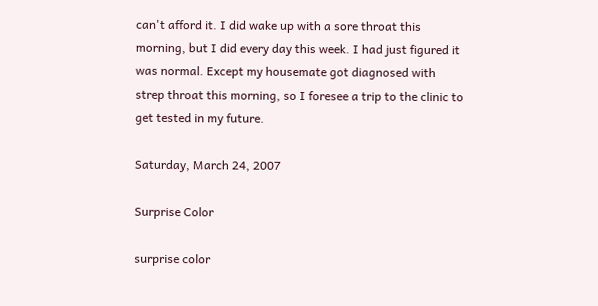can't afford it. I did wake up with a sore throat this morning, but I did every day this week. I had just figured it was normal. Except my housemate got diagnosed with strep throat this morning, so I foresee a trip to the clinic to get tested in my future.

Saturday, March 24, 2007

Surprise Color

surprise color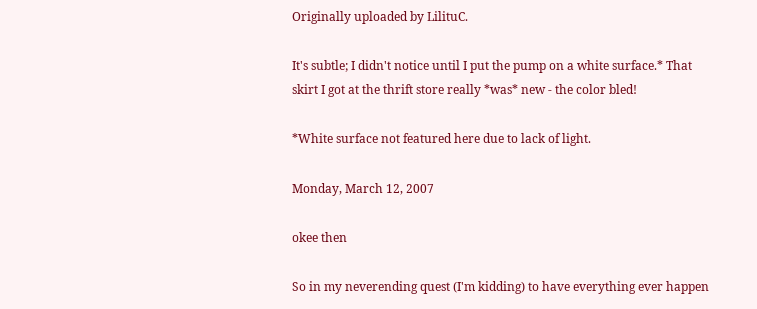Originally uploaded by LilituC.

It's subtle; I didn't notice until I put the pump on a white surface.* That skirt I got at the thrift store really *was* new - the color bled!

*White surface not featured here due to lack of light.

Monday, March 12, 2007

okee then

So in my neverending quest (I'm kidding) to have everything ever happen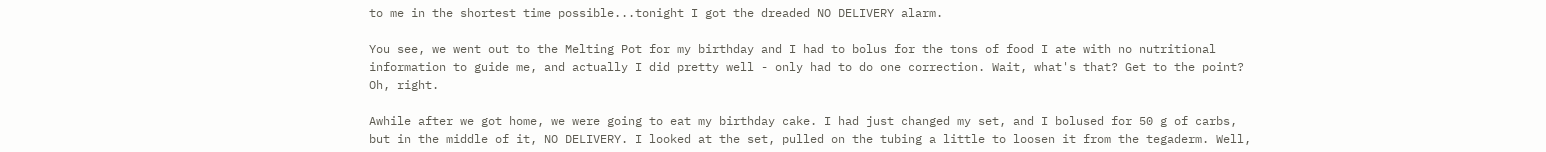to me in the shortest time possible...tonight I got the dreaded NO DELIVERY alarm.

You see, we went out to the Melting Pot for my birthday and I had to bolus for the tons of food I ate with no nutritional information to guide me, and actually I did pretty well - only had to do one correction. Wait, what's that? Get to the point? Oh, right.

Awhile after we got home, we were going to eat my birthday cake. I had just changed my set, and I bolused for 50 g of carbs, but in the middle of it, NO DELIVERY. I looked at the set, pulled on the tubing a little to loosen it from the tegaderm. Well,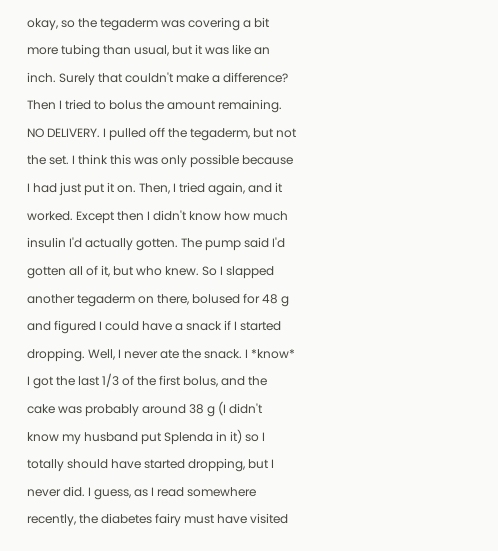okay, so the tegaderm was covering a bit more tubing than usual, but it was like an inch. Surely that couldn't make a difference? Then I tried to bolus the amount remaining. NO DELIVERY. I pulled off the tegaderm, but not the set. I think this was only possible because I had just put it on. Then, I tried again, and it worked. Except then I didn't know how much insulin I'd actually gotten. The pump said I'd gotten all of it, but who knew. So I slapped another tegaderm on there, bolused for 48 g and figured I could have a snack if I started dropping. Well, I never ate the snack. I *know* I got the last 1/3 of the first bolus, and the cake was probably around 38 g (I didn't know my husband put Splenda in it) so I totally should have started dropping, but I never did. I guess, as I read somewhere recently, the diabetes fairy must have visited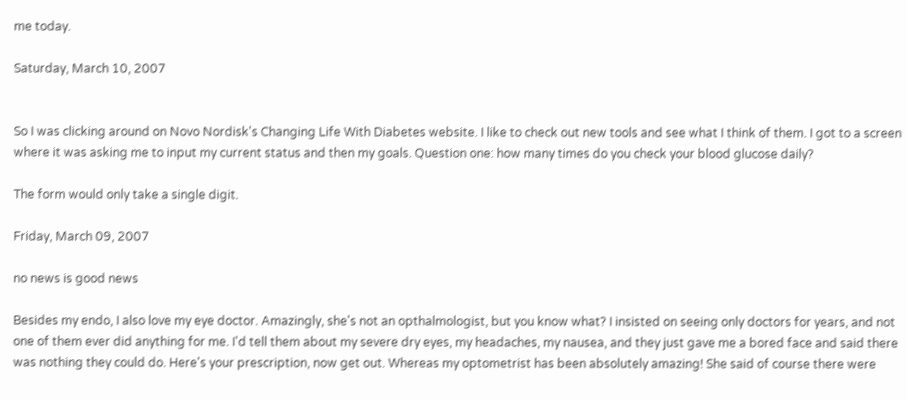me today.

Saturday, March 10, 2007


So I was clicking around on Novo Nordisk's Changing Life With Diabetes website. I like to check out new tools and see what I think of them. I got to a screen where it was asking me to input my current status and then my goals. Question one: how many times do you check your blood glucose daily?

The form would only take a single digit.

Friday, March 09, 2007

no news is good news

Besides my endo, I also love my eye doctor. Amazingly, she's not an opthalmologist, but you know what? I insisted on seeing only doctors for years, and not one of them ever did anything for me. I'd tell them about my severe dry eyes, my headaches, my nausea, and they just gave me a bored face and said there was nothing they could do. Here's your prescription, now get out. Whereas my optometrist has been absolutely amazing! She said of course there were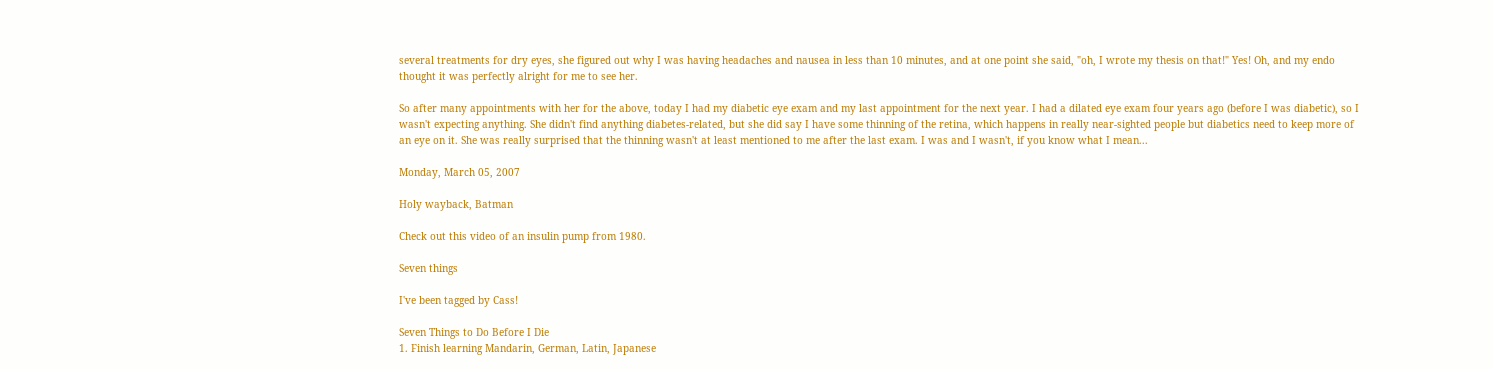several treatments for dry eyes, she figured out why I was having headaches and nausea in less than 10 minutes, and at one point she said, "oh, I wrote my thesis on that!" Yes! Oh, and my endo thought it was perfectly alright for me to see her.

So after many appointments with her for the above, today I had my diabetic eye exam and my last appointment for the next year. I had a dilated eye exam four years ago (before I was diabetic), so I wasn't expecting anything. She didn't find anything diabetes-related, but she did say I have some thinning of the retina, which happens in really near-sighted people but diabetics need to keep more of an eye on it. She was really surprised that the thinning wasn't at least mentioned to me after the last exam. I was and I wasn't, if you know what I mean...

Monday, March 05, 2007

Holy wayback, Batman

Check out this video of an insulin pump from 1980.

Seven things

I've been tagged by Cass!

Seven Things to Do Before I Die
1. Finish learning Mandarin, German, Latin, Japanese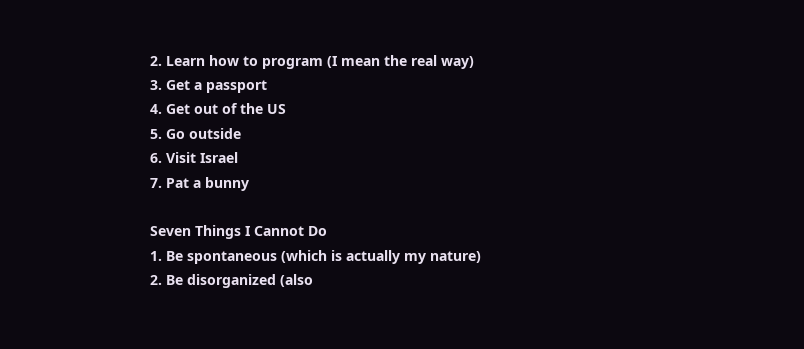2. Learn how to program (I mean the real way)
3. Get a passport
4. Get out of the US
5. Go outside
6. Visit Israel
7. Pat a bunny

Seven Things I Cannot Do
1. Be spontaneous (which is actually my nature)
2. Be disorganized (also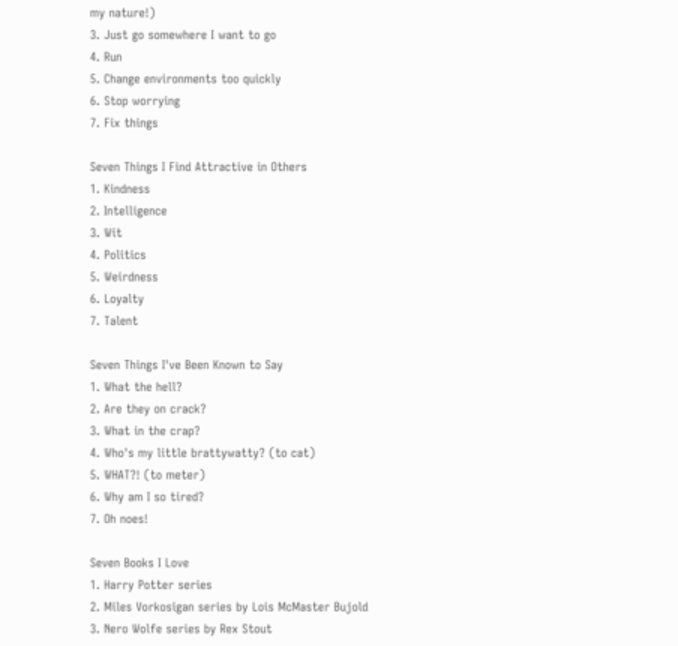my nature!)
3. Just go somewhere I want to go
4. Run
5. Change environments too quickly
6. Stop worrying
7. Fix things

Seven Things I Find Attractive in Others
1. Kindness
2. Intelligence
3. Wit
4. Politics
5. Weirdness
6. Loyalty
7. Talent

Seven Things I've Been Known to Say
1. What the hell?
2. Are they on crack?
3. What in the crap?
4. Who's my little brattywatty? (to cat)
5. WHAT?! (to meter)
6. Why am I so tired?
7. Oh noes!

Seven Books I Love
1. Harry Potter series
2. Miles Vorkosigan series by Lois McMaster Bujold
3. Nero Wolfe series by Rex Stout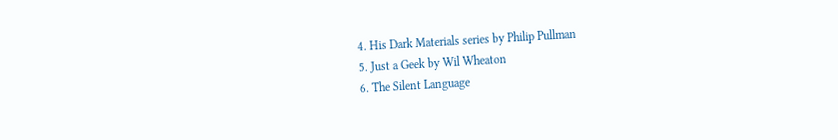4. His Dark Materials series by Philip Pullman
5. Just a Geek by Wil Wheaton
6. The Silent Language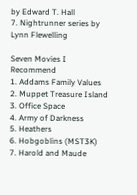by Edward T. Hall
7. Nightrunner series by Lynn Flewelling

Seven Movies I Recommend
1. Addams Family Values
2. Muppet Treasure Island
3. Office Space
4. Army of Darkness
5. Heathers
6. Hobgoblins (MST3K)
7. Harold and Maude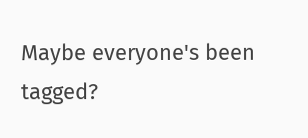Maybe everyone's been tagged?